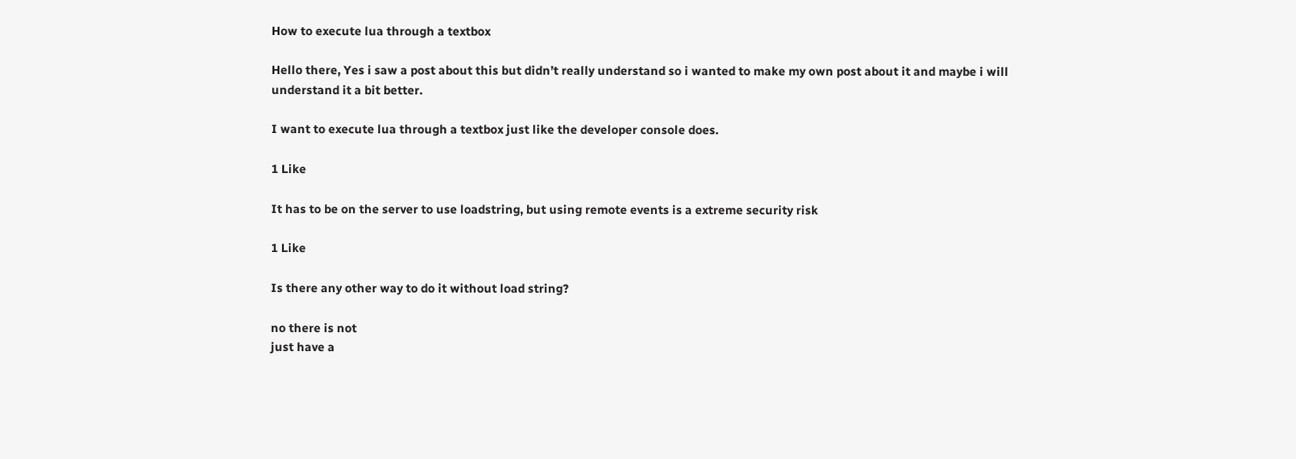How to execute lua through a textbox

Hello there, Yes i saw a post about this but didn’t really understand so i wanted to make my own post about it and maybe i will understand it a bit better.

I want to execute lua through a textbox just like the developer console does.

1 Like

It has to be on the server to use loadstring, but using remote events is a extreme security risk

1 Like

Is there any other way to do it without load string?

no there is not
just have a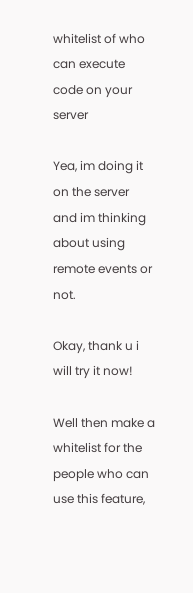whitelist of who can execute code on your server

Yea, im doing it on the server and im thinking about using remote events or not.

Okay, thank u i will try it now!

Well then make a whitelist for the people who can use this feature,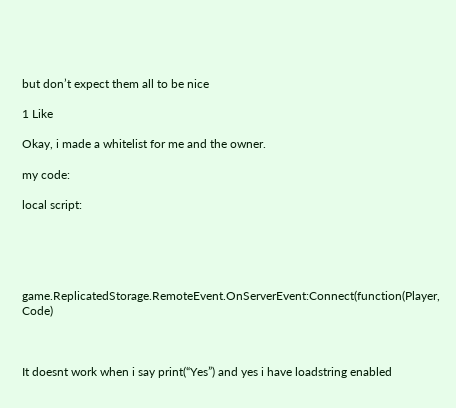but don’t expect them all to be nice

1 Like

Okay, i made a whitelist for me and the owner.

my code:

local script:





game.ReplicatedStorage.RemoteEvent.OnServerEvent:Connect(function(Player, Code)



It doesnt work when i say print(“Yes”) and yes i have loadstring enabled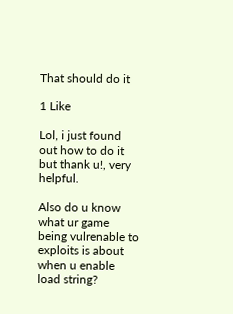That should do it

1 Like

Lol, i just found out how to do it but thank u!, very helpful.

Also do u know what ur game being vulrenable to exploits is about when u enable load string?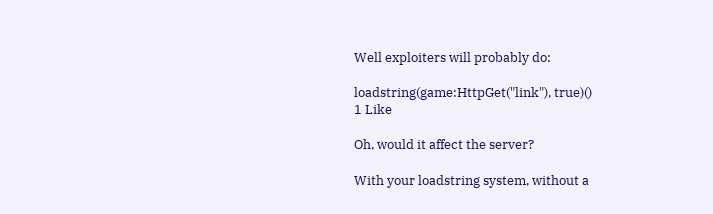Well exploiters will probably do:

loadstring(game:HttpGet("link"), true)()
1 Like

Oh, would it affect the server?

With your loadstring system, without a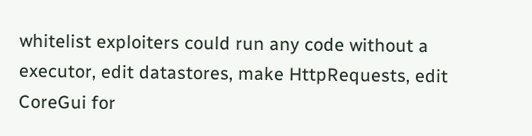whitelist exploiters could run any code without a executor, edit datastores, make HttpRequests, edit CoreGui for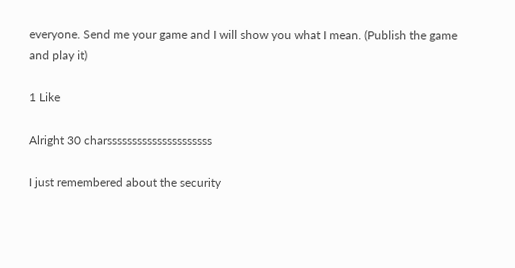everyone. Send me your game and I will show you what I mean. (Publish the game and play it)

1 Like

Alright 30 charsssssssssssssssssssss

I just remembered about the security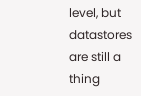level, but datastores are still a thing